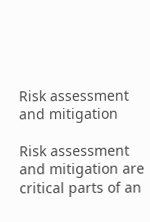Risk assessment and mitigation

Risk assessment and mitigation are critical parts of an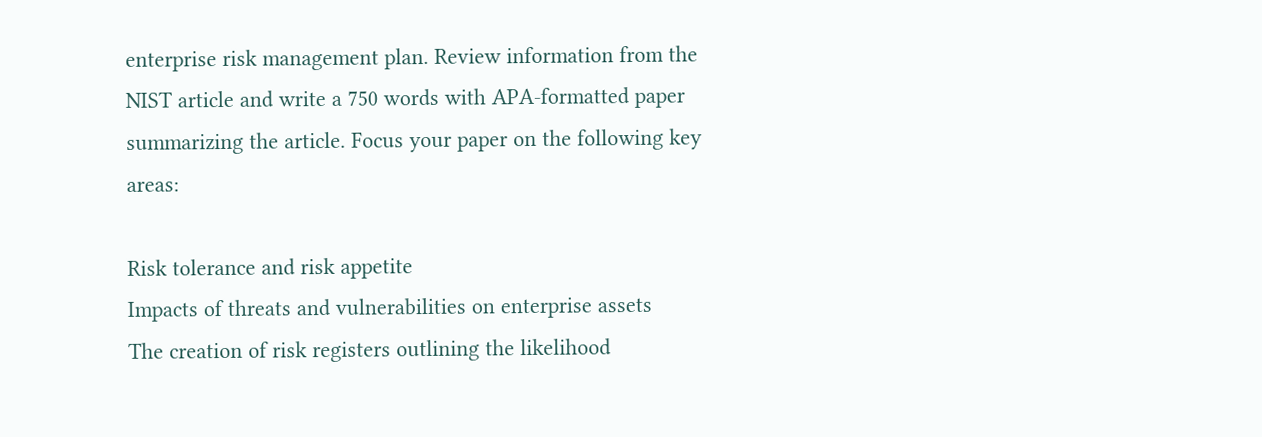enterprise risk management plan. Review information from the NIST article and write a 750 words with APA-formatted paper summarizing the article. Focus your paper on the following key areas:

Risk tolerance and risk appetite
Impacts of threats and vulnerabilities on enterprise assets
The creation of risk registers outlining the likelihood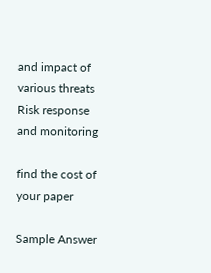and impact of various threats
Risk response and monitoring

find the cost of your paper

Sample Answer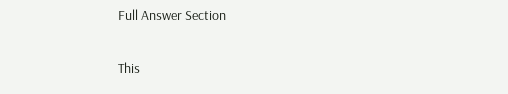Full Answer Section

This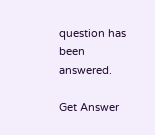question has been answered.

Get Answer